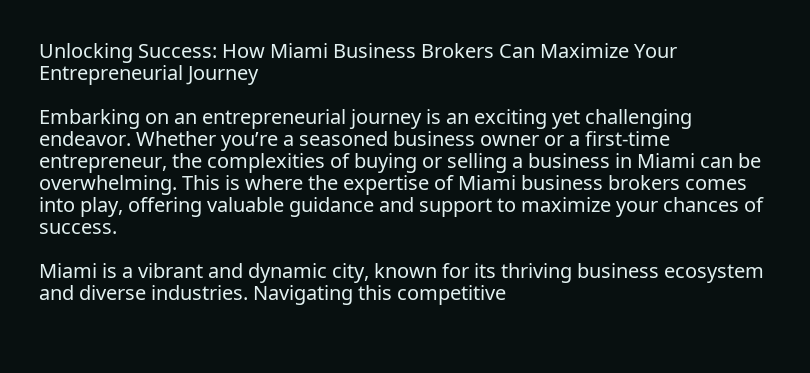Unlocking Success: How Miami Business Brokers Can Maximize Your Entrepreneurial Journey

Embarking on an entrepreneurial journey is an exciting yet challenging endeavor. Whether you’re a seasoned business owner or a first-time entrepreneur, the complexities of buying or selling a business in Miami can be overwhelming. This is where the expertise of Miami business brokers comes into play, offering valuable guidance and support to maximize your chances of success.

Miami is a vibrant and dynamic city, known for its thriving business ecosystem and diverse industries. Navigating this competitive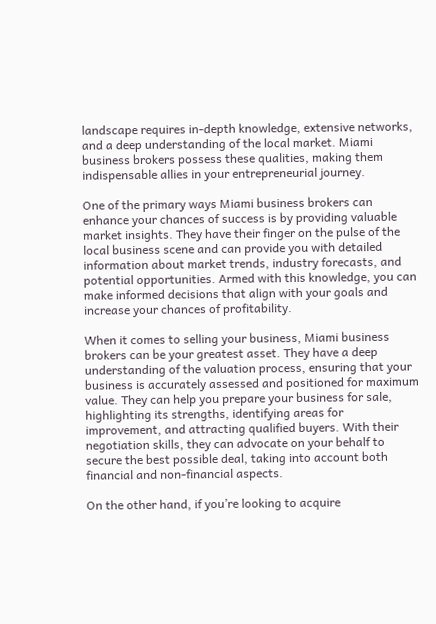landscape requires in-depth knowledge, extensive networks, and a deep understanding of the local market. Miami business brokers possess these qualities, making them indispensable allies in your entrepreneurial journey.

One of the primary ways Miami business brokers can enhance your chances of success is by providing valuable market insights. They have their finger on the pulse of the local business scene and can provide you with detailed information about market trends, industry forecasts, and potential opportunities. Armed with this knowledge, you can make informed decisions that align with your goals and increase your chances of profitability.

When it comes to selling your business, Miami business brokers can be your greatest asset. They have a deep understanding of the valuation process, ensuring that your business is accurately assessed and positioned for maximum value. They can help you prepare your business for sale, highlighting its strengths, identifying areas for improvement, and attracting qualified buyers. With their negotiation skills, they can advocate on your behalf to secure the best possible deal, taking into account both financial and non-financial aspects.

On the other hand, if you’re looking to acquire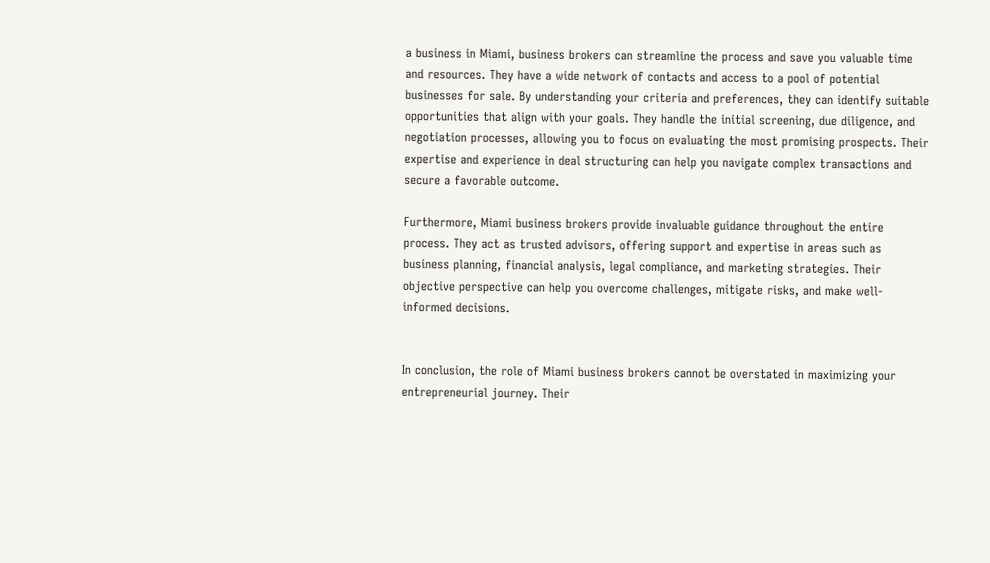a business in Miami, business brokers can streamline the process and save you valuable time and resources. They have a wide network of contacts and access to a pool of potential businesses for sale. By understanding your criteria and preferences, they can identify suitable opportunities that align with your goals. They handle the initial screening, due diligence, and negotiation processes, allowing you to focus on evaluating the most promising prospects. Their expertise and experience in deal structuring can help you navigate complex transactions and secure a favorable outcome.

Furthermore, Miami business brokers provide invaluable guidance throughout the entire process. They act as trusted advisors, offering support and expertise in areas such as business planning, financial analysis, legal compliance, and marketing strategies. Their objective perspective can help you overcome challenges, mitigate risks, and make well-informed decisions.


In conclusion, the role of Miami business brokers cannot be overstated in maximizing your entrepreneurial journey. Their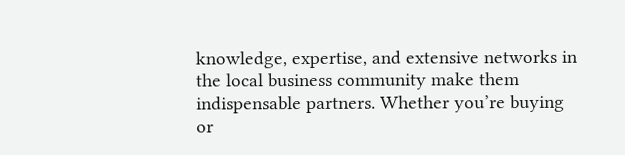knowledge, expertise, and extensive networks in the local business community make them indispensable partners. Whether you’re buying or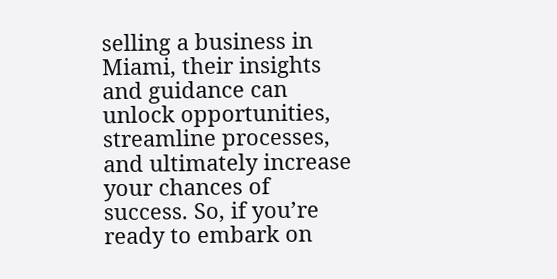selling a business in Miami, their insights and guidance can unlock opportunities, streamline processes, and ultimately increase your chances of success. So, if you’re ready to embark on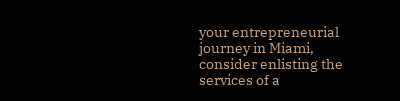your entrepreneurial journey in Miami, consider enlisting the services of a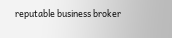reputable business broker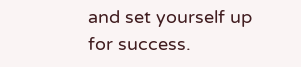and set yourself up for success.